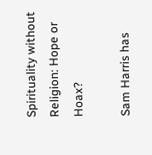Spirituality without Religion: Hope or Hoax?

Sam Harris has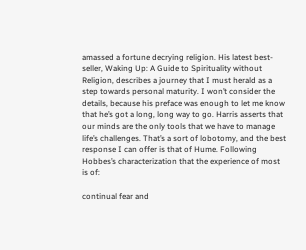amassed a fortune decrying religion. His latest best-seller, Waking Up: A Guide to Spirituality without Religion, describes a journey that I must herald as a step towards personal maturity. I won’t consider the details, because his preface was enough to let me know that he’s got a long, long way to go. Harris asserts that our minds are the only tools that we have to manage life’s challenges. That’s a sort of lobotomy, and the best response I can offer is that of Hume. Following Hobbes’s characterization that the experience of most is of:

continual fear and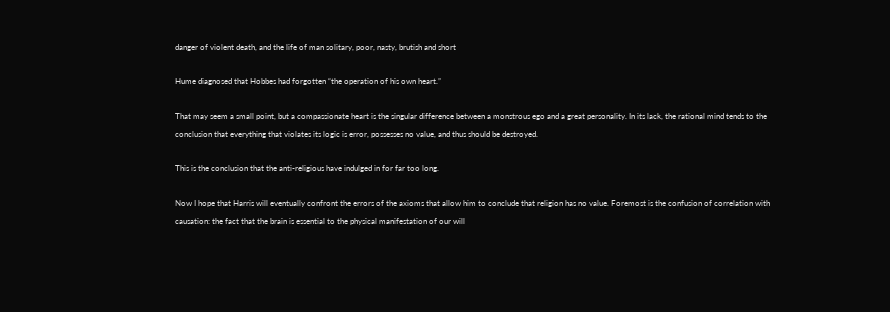danger of violent death, and the life of man solitary, poor, nasty, brutish and short

Hume diagnosed that Hobbes had forgotten “the operation of his own heart.”

That may seem a small point, but a compassionate heart is the singular difference between a monstrous ego and a great personality. In its lack, the rational mind tends to the conclusion that everything that violates its logic is error, possesses no value, and thus should be destroyed.

This is the conclusion that the anti-religious have indulged in for far too long.

Now I hope that Harris will eventually confront the errors of the axioms that allow him to conclude that religion has no value. Foremost is the confusion of correlation with causation: the fact that the brain is essential to the physical manifestation of our will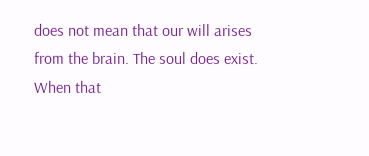does not mean that our will arises from the brain. The soul does exist. When that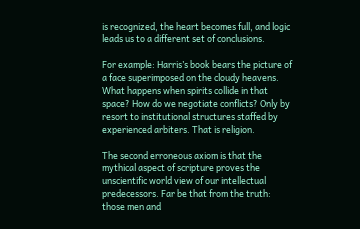is recognized, the heart becomes full, and logic leads us to a different set of conclusions.

For example: Harris’s book bears the picture of a face superimposed on the cloudy heavens. What happens when spirits collide in that space? How do we negotiate conflicts? Only by resort to institutional structures staffed by experienced arbiters. That is religion.

The second erroneous axiom is that the mythical aspect of scripture proves the unscientific world view of our intellectual predecessors. Far be that from the truth: those men and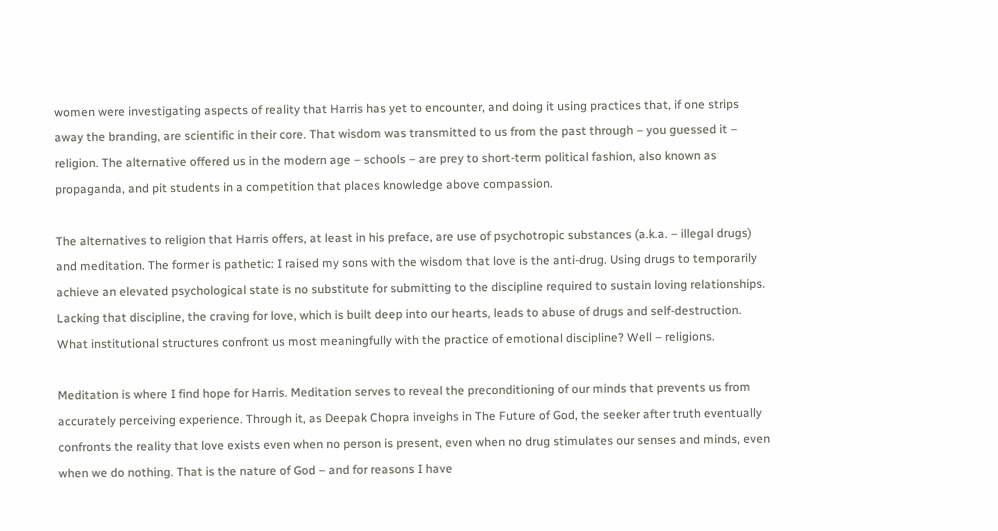women were investigating aspects of reality that Harris has yet to encounter, and doing it using practices that, if one strips away the branding, are scientific in their core. That wisdom was transmitted to us from the past through – you guessed it – religion. The alternative offered us in the modern age – schools – are prey to short-term political fashion, also known as propaganda, and pit students in a competition that places knowledge above compassion.

The alternatives to religion that Harris offers, at least in his preface, are use of psychotropic substances (a.k.a. – illegal drugs) and meditation. The former is pathetic: I raised my sons with the wisdom that love is the anti-drug. Using drugs to temporarily achieve an elevated psychological state is no substitute for submitting to the discipline required to sustain loving relationships. Lacking that discipline, the craving for love, which is built deep into our hearts, leads to abuse of drugs and self-destruction. What institutional structures confront us most meaningfully with the practice of emotional discipline? Well – religions.

Meditation is where I find hope for Harris. Meditation serves to reveal the preconditioning of our minds that prevents us from accurately perceiving experience. Through it, as Deepak Chopra inveighs in The Future of God, the seeker after truth eventually confronts the reality that love exists even when no person is present, even when no drug stimulates our senses and minds, even when we do nothing. That is the nature of God – and for reasons I have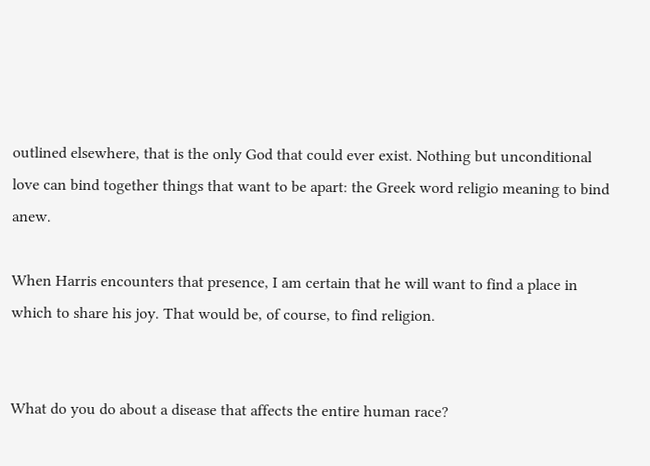outlined elsewhere, that is the only God that could ever exist. Nothing but unconditional love can bind together things that want to be apart: the Greek word religio meaning to bind anew.

When Harris encounters that presence, I am certain that he will want to find a place in which to share his joy. That would be, of course, to find religion.


What do you do about a disease that affects the entire human race?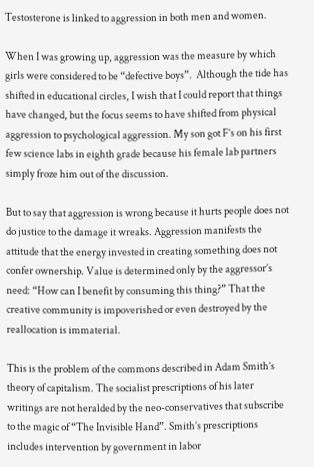Testosterone is linked to aggression in both men and women.

When I was growing up, aggression was the measure by which girls were considered to be “defective boys”.  Although the tide has shifted in educational circles, I wish that I could report that things have changed, but the focus seems to have shifted from physical aggression to psychological aggression. My son got F’s on his first few science labs in eighth grade because his female lab partners simply froze him out of the discussion.

But to say that aggression is wrong because it hurts people does not do justice to the damage it wreaks. Aggression manifests the attitude that the energy invested in creating something does not confer ownership. Value is determined only by the aggressor’s need: “How can I benefit by consuming this thing?” That the creative community is impoverished or even destroyed by the reallocation is immaterial.

This is the problem of the commons described in Adam Smith’s theory of capitalism. The socialist prescriptions of his later writings are not heralded by the neo-conservatives that subscribe to the magic of “The Invisible Hand”. Smith’s prescriptions includes intervention by government in labor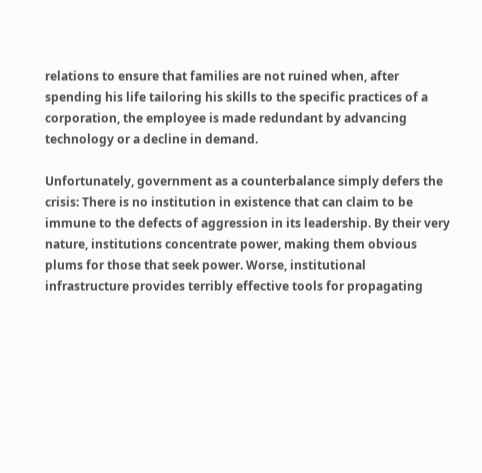relations to ensure that families are not ruined when, after spending his life tailoring his skills to the specific practices of a corporation, the employee is made redundant by advancing technology or a decline in demand.

Unfortunately, government as a counterbalance simply defers the crisis: There is no institution in existence that can claim to be immune to the defects of aggression in its leadership. By their very nature, institutions concentrate power, making them obvious plums for those that seek power. Worse, institutional infrastructure provides terribly effective tools for propagating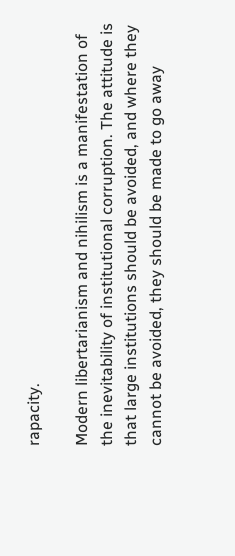rapacity.

Modern libertarianism and nihilism is a manifestation of the inevitability of institutional corruption. The attitude is that large institutions should be avoided, and where they cannot be avoided, they should be made to go away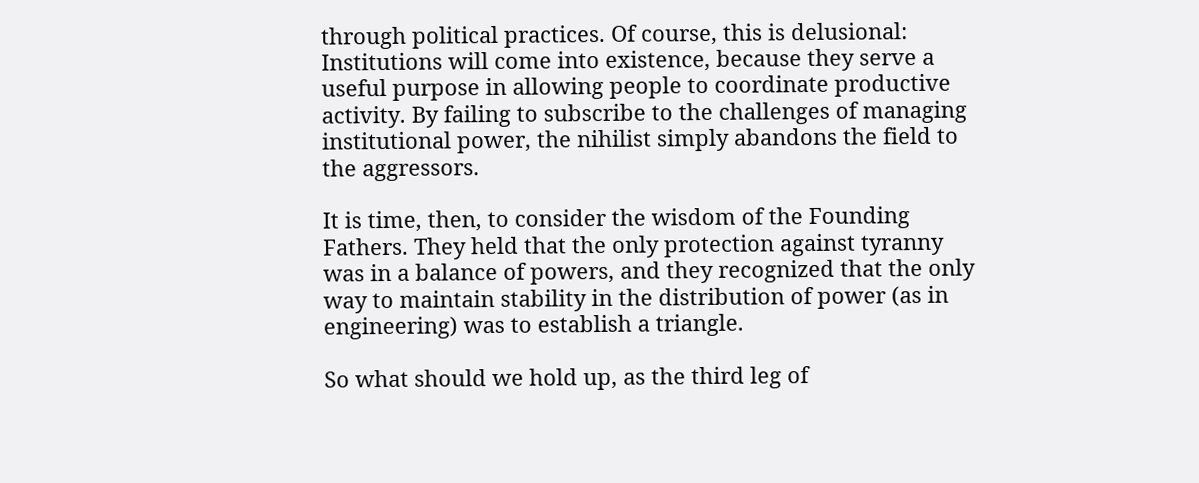through political practices. Of course, this is delusional: Institutions will come into existence, because they serve a useful purpose in allowing people to coordinate productive activity. By failing to subscribe to the challenges of managing institutional power, the nihilist simply abandons the field to the aggressors.

It is time, then, to consider the wisdom of the Founding Fathers. They held that the only protection against tyranny was in a balance of powers, and they recognized that the only way to maintain stability in the distribution of power (as in engineering) was to establish a triangle.

So what should we hold up, as the third leg of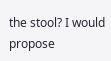the stool? I would propose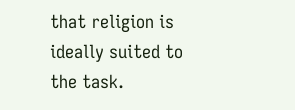that religion is ideally suited to the task.